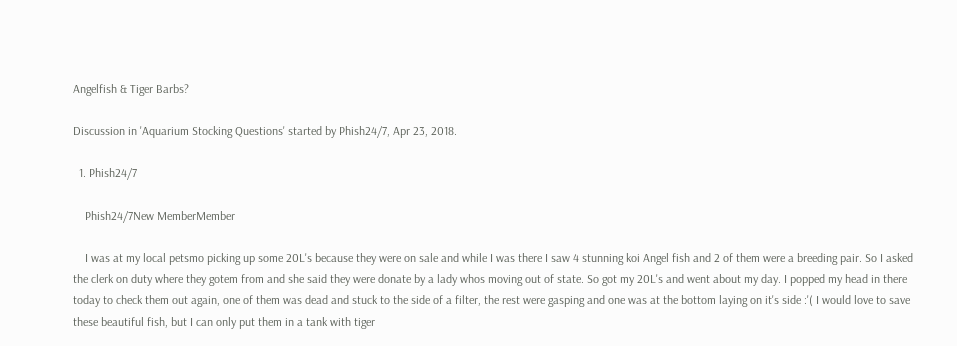Angelfish & Tiger Barbs?

Discussion in 'Aquarium Stocking Questions' started by Phish24/7, Apr 23, 2018.

  1. Phish24/7

    Phish24/7New MemberMember

    I was at my local petsmo picking up some 20L's because they were on sale and while I was there I saw 4 stunning koi Angel fish and 2 of them were a breeding pair. So I asked the clerk on duty where they gotem from and she said they were donate by a lady whos moving out of state. So got my 20L's and went about my day. I popped my head in there today to check them out again, one of them was dead and stuck to the side of a filter, the rest were gasping and one was at the bottom laying on it's side :'( I would love to save these beautiful fish, but I can only put them in a tank with tiger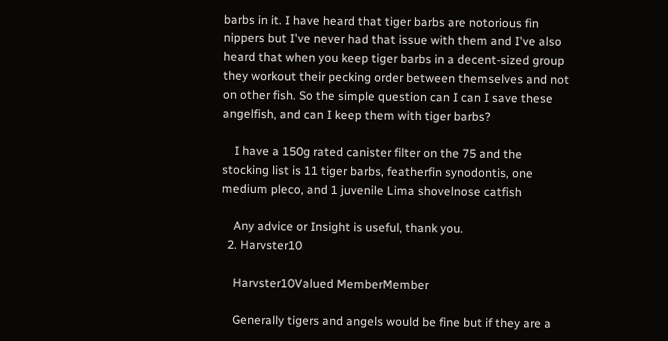barbs in it. I have heard that tiger barbs are notorious fin nippers but I've never had that issue with them and I've also heard that when you keep tiger barbs in a decent-sized group they workout their pecking order between themselves and not on other fish. So the simple question can I can I save these angelfish, and can I keep them with tiger barbs?

    I have a 150g rated canister filter on the 75 and the stocking list is 11 tiger barbs, featherfin synodontis, one medium pleco, and 1 juvenile Lima shovelnose catfish

    Any advice or Insight is useful, thank you.
  2. Harvster10

    Harvster10Valued MemberMember

    Generally tigers and angels would be fine but if they are a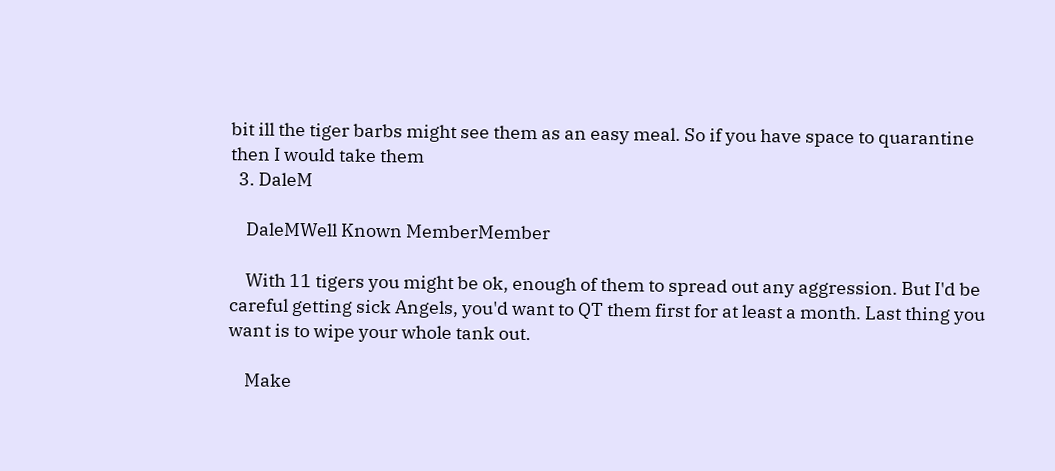bit ill the tiger barbs might see them as an easy meal. So if you have space to quarantine then I would take them
  3. DaleM

    DaleMWell Known MemberMember

    With 11 tigers you might be ok, enough of them to spread out any aggression. But I'd be careful getting sick Angels, you'd want to QT them first for at least a month. Last thing you want is to wipe your whole tank out.

    Make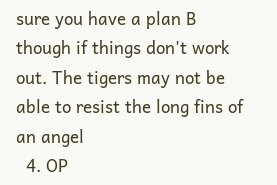sure you have a plan B though if things don't work out. The tigers may not be able to resist the long fins of an angel
  4. OP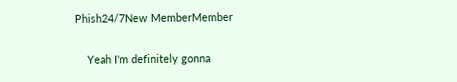Phish24/7New MemberMember

    Yeah I'm definitely gonna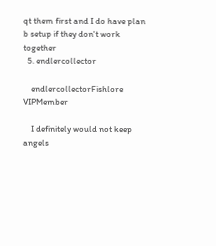qt them first and I do have plan b setup if they don't work together
  5. endlercollector

    endlercollectorFishlore VIPMember

    I definitely would not keep angels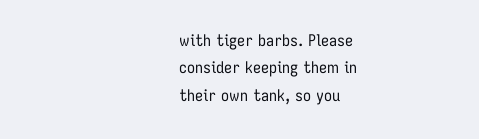with tiger barbs. Please consider keeping them in their own tank, so you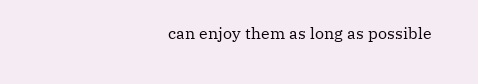can enjoy them as long as possible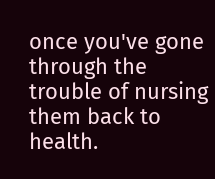once you've gone through the trouble of nursing them back to health.